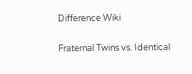Difference Wiki

Fraternal Twins vs. Identical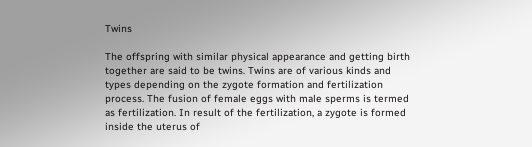Twins

The offspring with similar physical appearance and getting birth together are said to be twins. Twins are of various kinds and types depending on the zygote formation and fertilization process. The fusion of female eggs with male sperms is termed as fertilization. In result of the fertilization, a zygote is formed inside the uterus of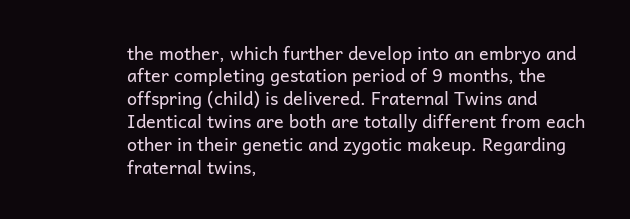the mother, which further develop into an embryo and after completing gestation period of 9 months, the offspring (child) is delivered. Fraternal Twins and Identical twins are both are totally different from each other in their genetic and zygotic makeup. Regarding fraternal twins,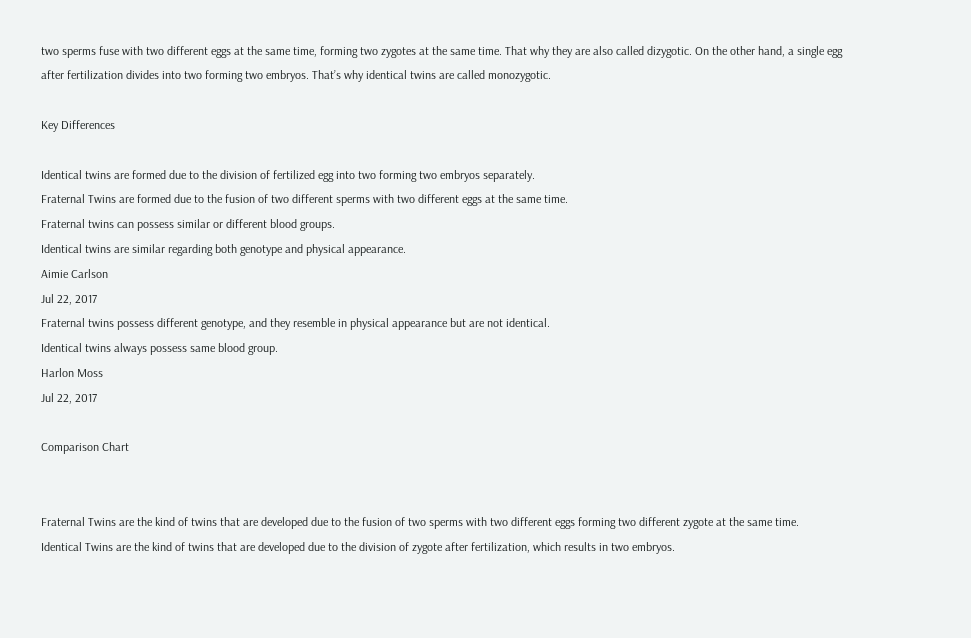two sperms fuse with two different eggs at the same time, forming two zygotes at the same time. That why they are also called dizygotic. On the other hand, a single egg after fertilization divides into two forming two embryos. That’s why identical twins are called monozygotic.

Key Differences

Identical twins are formed due to the division of fertilized egg into two forming two embryos separately.
Fraternal Twins are formed due to the fusion of two different sperms with two different eggs at the same time.
Fraternal twins can possess similar or different blood groups.
Identical twins are similar regarding both genotype and physical appearance.
Aimie Carlson
Jul 22, 2017
Fraternal twins possess different genotype, and they resemble in physical appearance but are not identical.
Identical twins always possess same blood group.
Harlon Moss
Jul 22, 2017

Comparison Chart


Fraternal Twins are the kind of twins that are developed due to the fusion of two sperms with two different eggs forming two different zygote at the same time.
Identical Twins are the kind of twins that are developed due to the division of zygote after fertilization, which results in two embryos.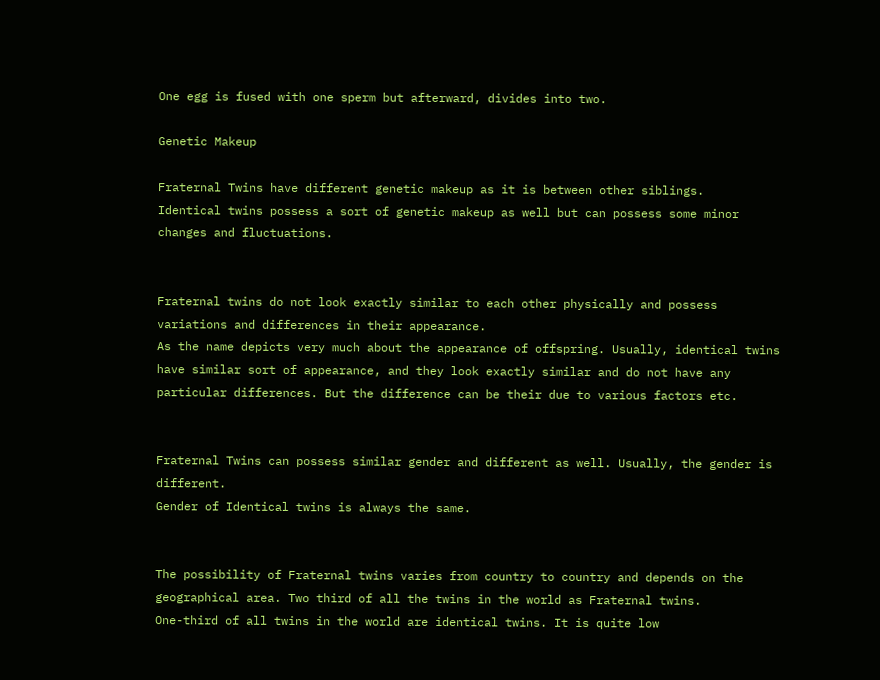One egg is fused with one sperm but afterward, divides into two.

Genetic Makeup

Fraternal Twins have different genetic makeup as it is between other siblings.
Identical twins possess a sort of genetic makeup as well but can possess some minor changes and fluctuations.


Fraternal twins do not look exactly similar to each other physically and possess variations and differences in their appearance.
As the name depicts very much about the appearance of offspring. Usually, identical twins have similar sort of appearance, and they look exactly similar and do not have any particular differences. But the difference can be their due to various factors etc.


Fraternal Twins can possess similar gender and different as well. Usually, the gender is different.
Gender of Identical twins is always the same.


The possibility of Fraternal twins varies from country to country and depends on the geographical area. Two third of all the twins in the world as Fraternal twins.
One-third of all twins in the world are identical twins. It is quite low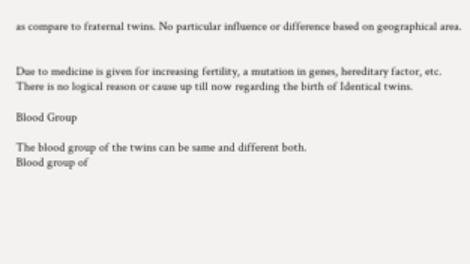as compare to fraternal twins. No particular influence or difference based on geographical area.


Due to medicine is given for increasing fertility, a mutation in genes, hereditary factor, etc.
There is no logical reason or cause up till now regarding the birth of Identical twins.

Blood Group

The blood group of the twins can be same and different both.
Blood group of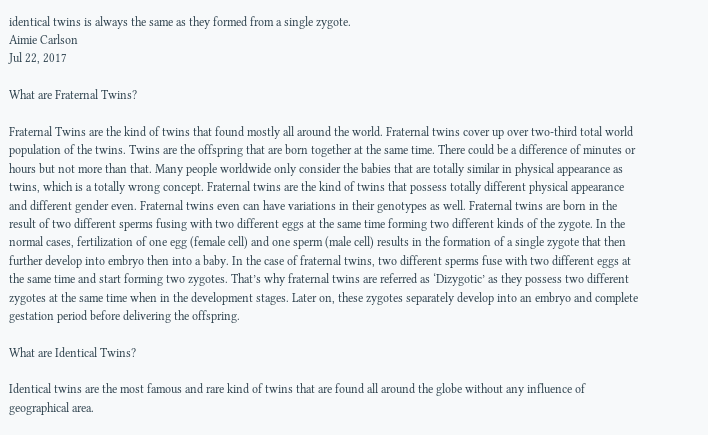identical twins is always the same as they formed from a single zygote.
Aimie Carlson
Jul 22, 2017

What are Fraternal Twins?

Fraternal Twins are the kind of twins that found mostly all around the world. Fraternal twins cover up over two-third total world population of the twins. Twins are the offspring that are born together at the same time. There could be a difference of minutes or hours but not more than that. Many people worldwide only consider the babies that are totally similar in physical appearance as twins, which is a totally wrong concept. Fraternal twins are the kind of twins that possess totally different physical appearance and different gender even. Fraternal twins even can have variations in their genotypes as well. Fraternal twins are born in the result of two different sperms fusing with two different eggs at the same time forming two different kinds of the zygote. In the normal cases, fertilization of one egg (female cell) and one sperm (male cell) results in the formation of a single zygote that then further develop into embryo then into a baby. In the case of fraternal twins, two different sperms fuse with two different eggs at the same time and start forming two zygotes. That’s why fraternal twins are referred as ‘Dizygotic’ as they possess two different zygotes at the same time when in the development stages. Later on, these zygotes separately develop into an embryo and complete gestation period before delivering the offspring.

What are Identical Twins?

Identical twins are the most famous and rare kind of twins that are found all around the globe without any influence of geographical area.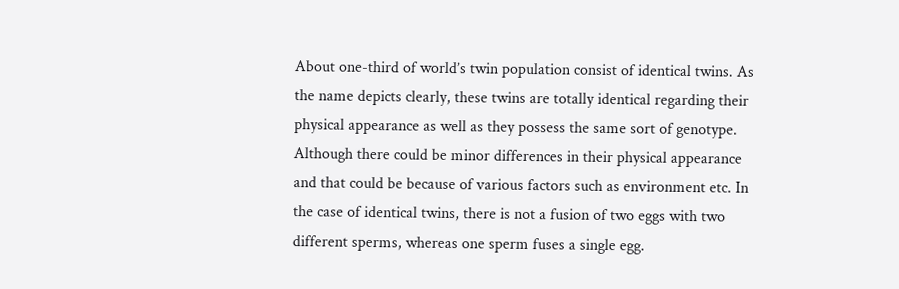About one-third of world’s twin population consist of identical twins. As the name depicts clearly, these twins are totally identical regarding their physical appearance as well as they possess the same sort of genotype. Although there could be minor differences in their physical appearance and that could be because of various factors such as environment etc. In the case of identical twins, there is not a fusion of two eggs with two different sperms, whereas one sperm fuses a single egg.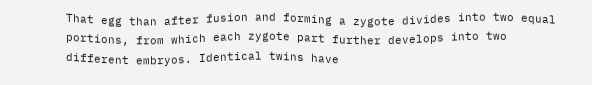That egg than after fusion and forming a zygote divides into two equal portions, from which each zygote part further develops into two different embryos. Identical twins have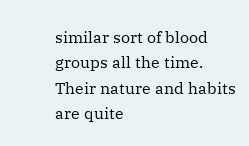similar sort of blood groups all the time. Their nature and habits are quite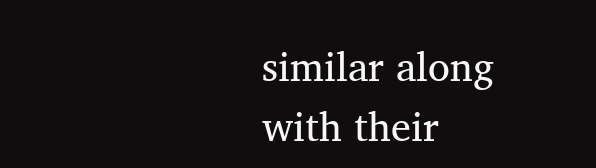similar along with their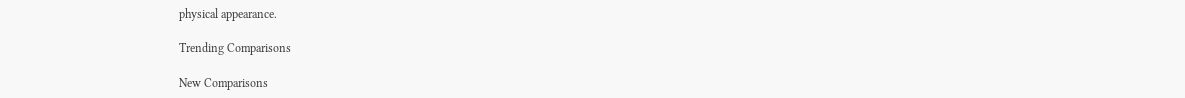physical appearance.

Trending Comparisons

New Comparisons